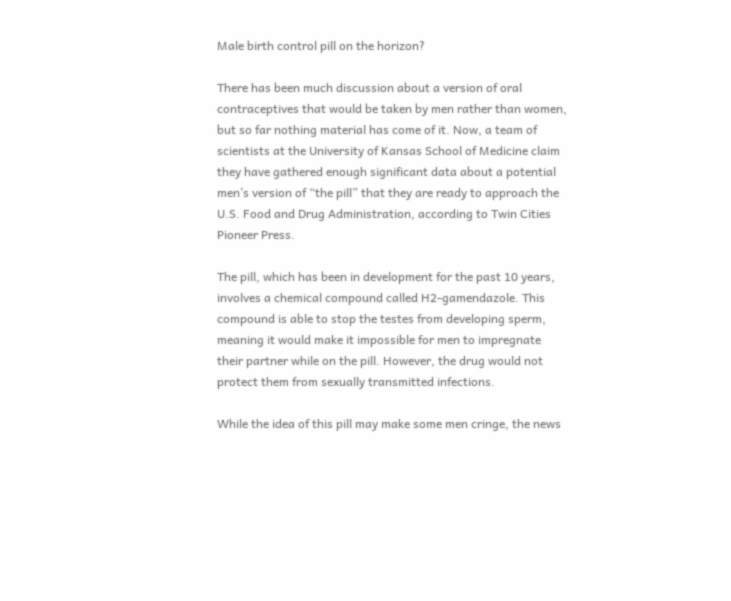Male birth control pill on the horizon?

There has been much discussion about a version of oral contraceptives that would be taken by men rather than women, but so far nothing material has come of it. Now, a team of scientists at the University of Kansas School of Medicine claim they have gathered enough significant data about a potential men’s version of “the pill” that they are ready to approach the U.S. Food and Drug Administration, according to Twin Cities Pioneer Press.

The pill, which has been in development for the past 10 years, involves a chemical compound called H2-gamendazole. This compound is able to stop the testes from developing sperm, meaning it would make it impossible for men to impregnate their partner while on the pill. However, the drug would not protect them from sexually transmitted infections.

While the idea of this pill may make some men cringe, the news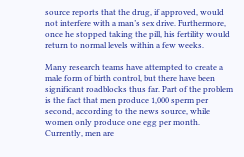source reports that the drug, if approved, would not interfere with a man’s sex drive. Furthermore, once he stopped taking the pill, his fertility would return to normal levels within a few weeks.

Many research teams have attempted to create a male form of birth control, but there have been significant roadblocks thus far. Part of the problem is the fact that men produce 1,000 sperm per second, according to the news source, while women only produce one egg per month. Currently, men are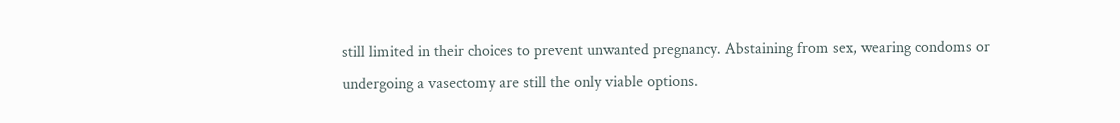still limited in their choices to prevent unwanted pregnancy. Abstaining from sex, wearing condoms or undergoing a vasectomy are still the only viable options.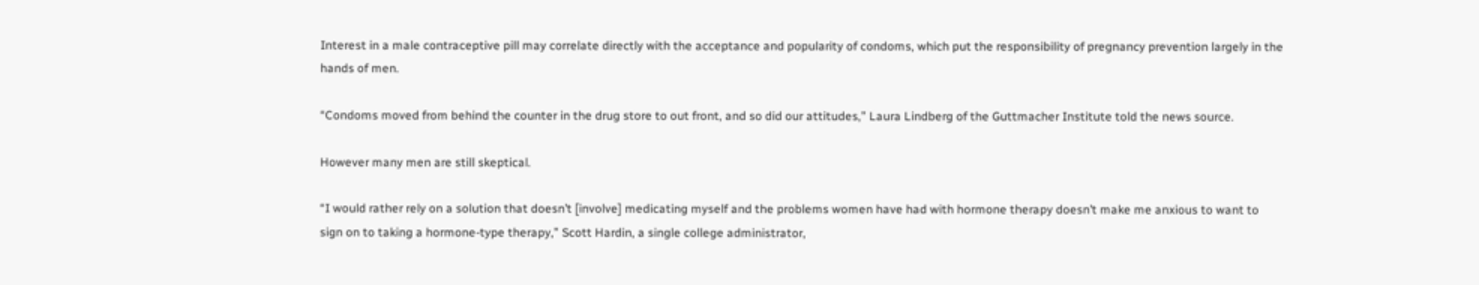Interest in a male contraceptive pill may correlate directly with the acceptance and popularity of condoms, which put the responsibility of pregnancy prevention largely in the hands of men.

“Condoms moved from behind the counter in the drug store to out front, and so did our attitudes,” Laura Lindberg of the Guttmacher Institute told the news source.

However many men are still skeptical.

“I would rather rely on a solution that doesn’t [involve] medicating myself and the problems women have had with hormone therapy doesn’t make me anxious to want to sign on to taking a hormone-type therapy,” Scott Hardin, a single college administrator,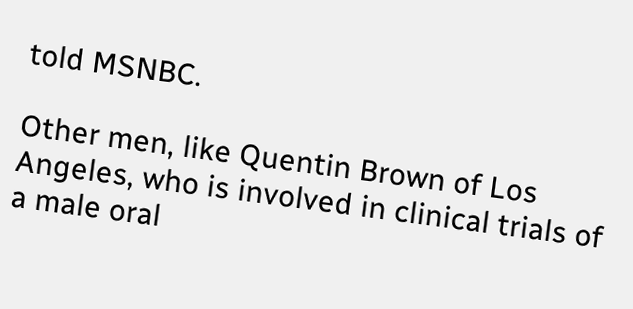told MSNBC.

Other men, like Quentin Brown of Los Angeles, who is involved in clinical trials of a male oral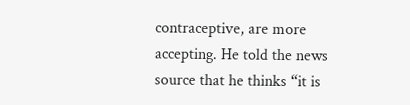contraceptive, are more accepting. He told the news source that he thinks “it is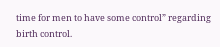time for men to have some control” regarding birth control.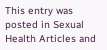This entry was posted in Sexual Health Articles and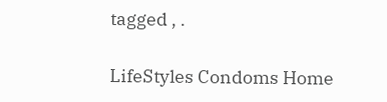tagged , .

LifeStyles Condoms Home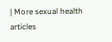| More sexual health articles